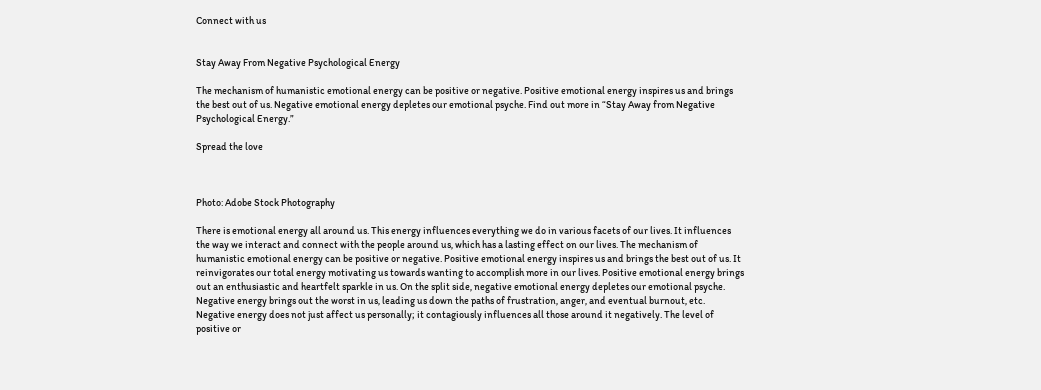Connect with us


Stay Away From Negative Psychological Energy

The mechanism of humanistic emotional energy can be positive or negative. Positive emotional energy inspires us and brings the best out of us. Negative emotional energy depletes our emotional psyche. Find out more in “Stay Away from Negative Psychological Energy.”

Spread the love



Photo: Adobe Stock Photography

There is emotional energy all around us. This energy influences everything we do in various facets of our lives. It influences the way we interact and connect with the people around us, which has a lasting effect on our lives. The mechanism of humanistic emotional energy can be positive or negative. Positive emotional energy inspires us and brings the best out of us. It reinvigorates our total energy motivating us towards wanting to accomplish more in our lives. Positive emotional energy brings out an enthusiastic and heartfelt sparkle in us. On the split side, negative emotional energy depletes our emotional psyche. Negative energy brings out the worst in us, leading us down the paths of frustration, anger, and eventual burnout, etc. Negative energy does not just affect us personally; it contagiously influences all those around it negatively. The level of positive or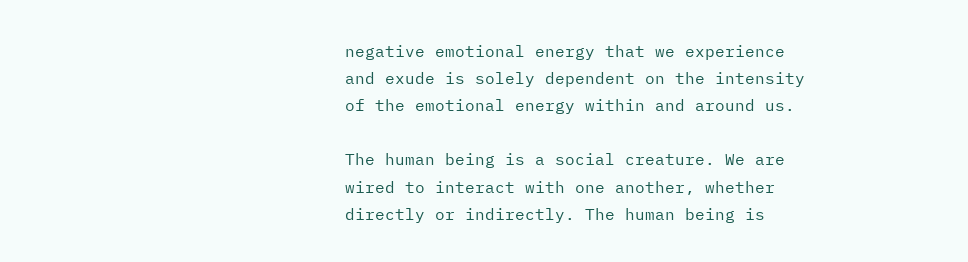negative emotional energy that we experience and exude is solely dependent on the intensity of the emotional energy within and around us.

The human being is a social creature. We are wired to interact with one another, whether directly or indirectly. The human being is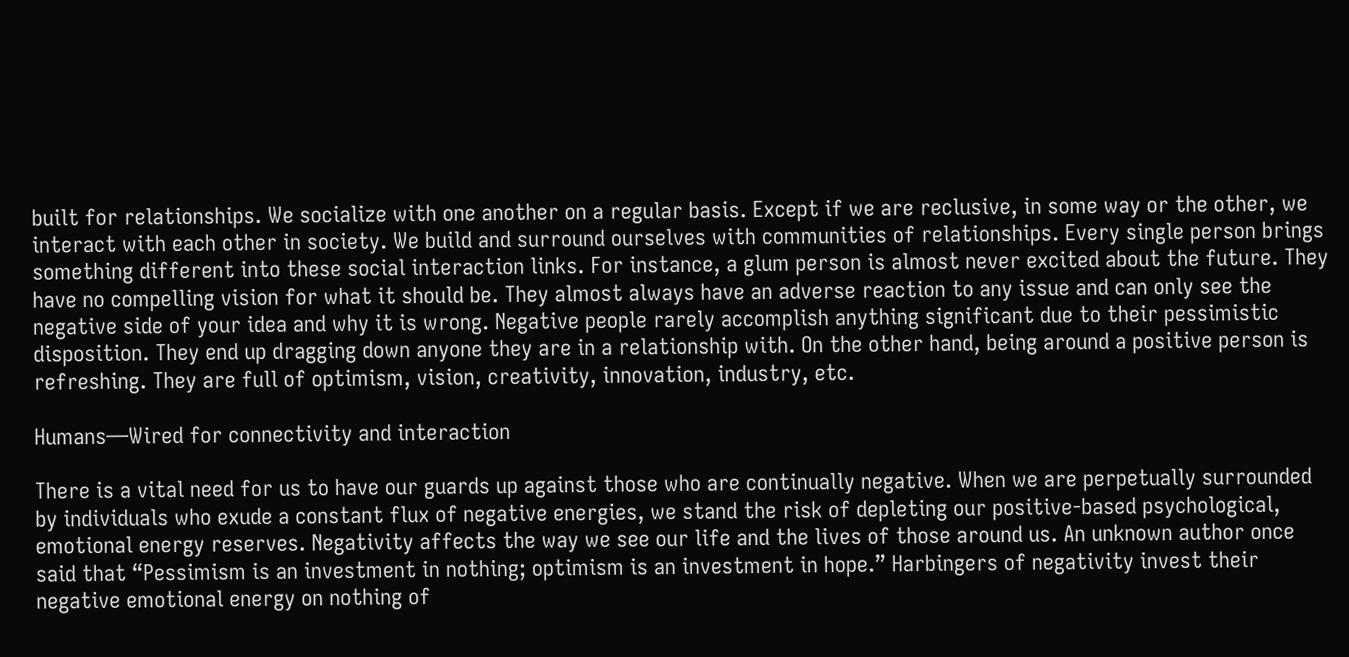built for relationships. We socialize with one another on a regular basis. Except if we are reclusive, in some way or the other, we interact with each other in society. We build and surround ourselves with communities of relationships. Every single person brings something different into these social interaction links. For instance, a glum person is almost never excited about the future. They have no compelling vision for what it should be. They almost always have an adverse reaction to any issue and can only see the negative side of your idea and why it is wrong. Negative people rarely accomplish anything significant due to their pessimistic disposition. They end up dragging down anyone they are in a relationship with. On the other hand, being around a positive person is refreshing. They are full of optimism, vision, creativity, innovation, industry, etc.

Humans—Wired for connectivity and interaction

There is a vital need for us to have our guards up against those who are continually negative. When we are perpetually surrounded by individuals who exude a constant flux of negative energies, we stand the risk of depleting our positive-based psychological, emotional energy reserves. Negativity affects the way we see our life and the lives of those around us. An unknown author once said that “Pessimism is an investment in nothing; optimism is an investment in hope.” Harbingers of negativity invest their negative emotional energy on nothing of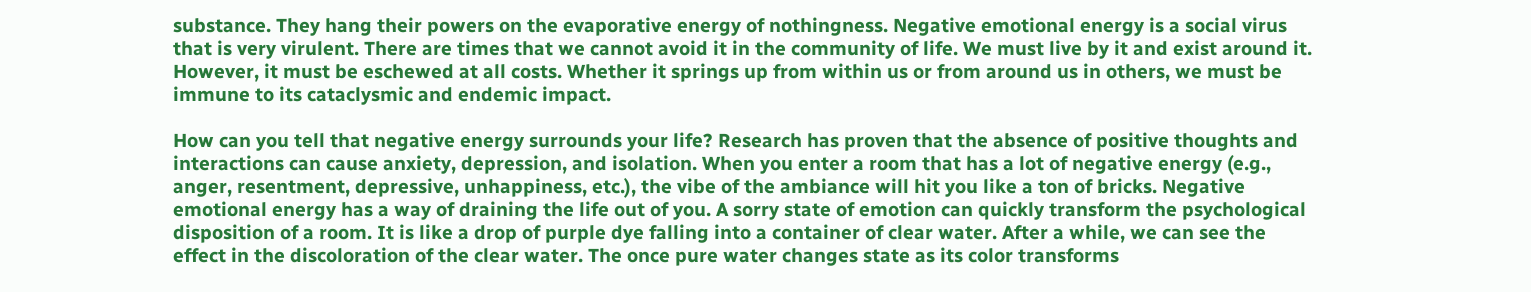substance. They hang their powers on the evaporative energy of nothingness. Negative emotional energy is a social virus that is very virulent. There are times that we cannot avoid it in the community of life. We must live by it and exist around it. However, it must be eschewed at all costs. Whether it springs up from within us or from around us in others, we must be immune to its cataclysmic and endemic impact.

How can you tell that negative energy surrounds your life? Research has proven that the absence of positive thoughts and interactions can cause anxiety, depression, and isolation. When you enter a room that has a lot of negative energy (e.g., anger, resentment, depressive, unhappiness, etc.), the vibe of the ambiance will hit you like a ton of bricks. Negative emotional energy has a way of draining the life out of you. A sorry state of emotion can quickly transform the psychological disposition of a room. It is like a drop of purple dye falling into a container of clear water. After a while, we can see the effect in the discoloration of the clear water. The once pure water changes state as its color transforms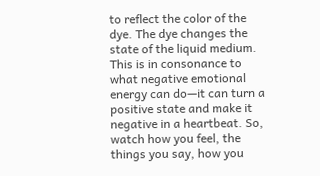to reflect the color of the dye. The dye changes the state of the liquid medium. This is in consonance to what negative emotional energy can do—it can turn a positive state and make it negative in a heartbeat. So, watch how you feel, the things you say, how you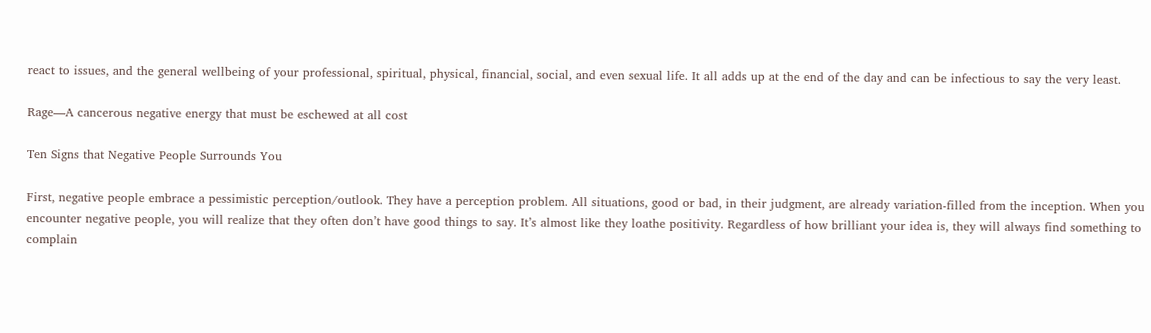react to issues, and the general wellbeing of your professional, spiritual, physical, financial, social, and even sexual life. It all adds up at the end of the day and can be infectious to say the very least.

Rage—A cancerous negative energy that must be eschewed at all cost

Ten Signs that Negative People Surrounds You

First, negative people embrace a pessimistic perception/outlook. They have a perception problem. All situations, good or bad, in their judgment, are already variation-filled from the inception. When you encounter negative people, you will realize that they often don’t have good things to say. It’s almost like they loathe positivity. Regardless of how brilliant your idea is, they will always find something to complain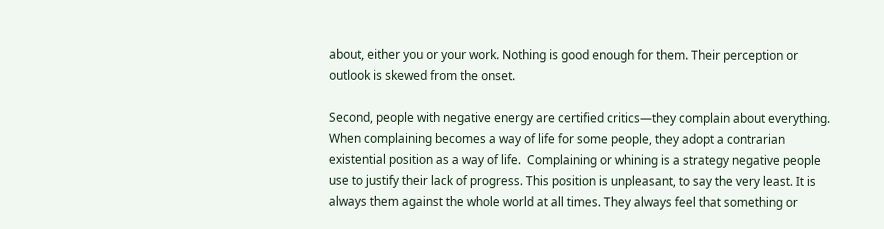about, either you or your work. Nothing is good enough for them. Their perception or outlook is skewed from the onset.

Second, people with negative energy are certified critics—they complain about everything. When complaining becomes a way of life for some people, they adopt a contrarian existential position as a way of life.  Complaining or whining is a strategy negative people use to justify their lack of progress. This position is unpleasant, to say the very least. It is always them against the whole world at all times. They always feel that something or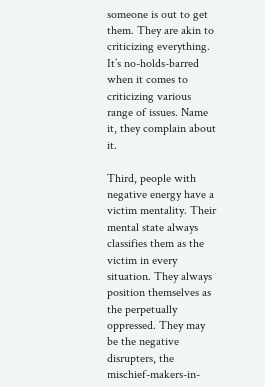someone is out to get them. They are akin to criticizing everything. It’s no-holds-barred when it comes to criticizing various range of issues. Name it, they complain about it.

Third, people with negative energy have a victim mentality. Their mental state always classifies them as the victim in every situation. They always position themselves as the perpetually oppressed. They may be the negative disrupters, the mischief-makers-in-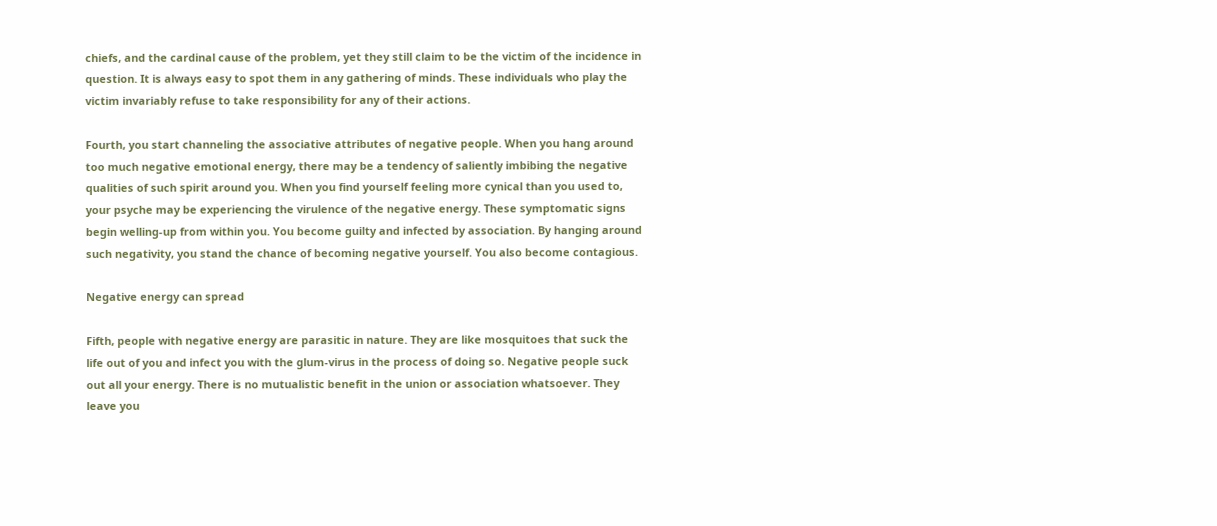chiefs, and the cardinal cause of the problem, yet they still claim to be the victim of the incidence in question. It is always easy to spot them in any gathering of minds. These individuals who play the victim invariably refuse to take responsibility for any of their actions.

Fourth, you start channeling the associative attributes of negative people. When you hang around too much negative emotional energy, there may be a tendency of saliently imbibing the negative qualities of such spirit around you. When you find yourself feeling more cynical than you used to, your psyche may be experiencing the virulence of the negative energy. These symptomatic signs begin welling-up from within you. You become guilty and infected by association. By hanging around such negativity, you stand the chance of becoming negative yourself. You also become contagious.

Negative energy can spread

Fifth, people with negative energy are parasitic in nature. They are like mosquitoes that suck the life out of you and infect you with the glum-virus in the process of doing so. Negative people suck out all your energy. There is no mutualistic benefit in the union or association whatsoever. They leave you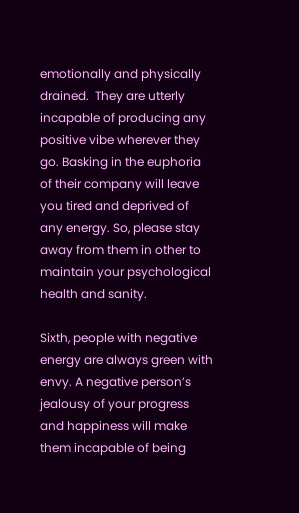emotionally and physically drained.  They are utterly incapable of producing any positive vibe wherever they go. Basking in the euphoria of their company will leave you tired and deprived of any energy. So, please stay away from them in other to maintain your psychological health and sanity.

Sixth, people with negative energy are always green with envy. A negative person’s jealousy of your progress and happiness will make them incapable of being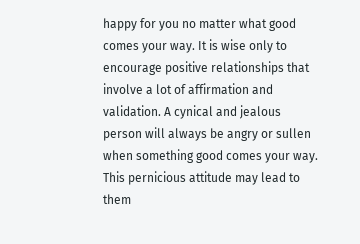happy for you no matter what good comes your way. It is wise only to encourage positive relationships that involve a lot of affirmation and validation. A cynical and jealous person will always be angry or sullen when something good comes your way. This pernicious attitude may lead to them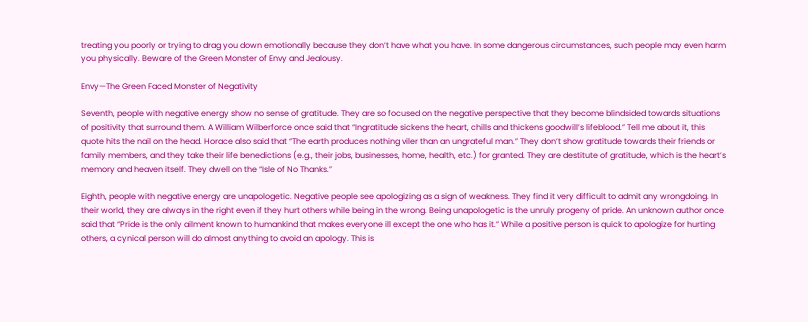treating you poorly or trying to drag you down emotionally because they don’t have what you have. In some dangerous circumstances, such people may even harm you physically. Beware of the Green Monster of Envy and Jealousy.

Envy—The Green Faced Monster of Negativity

Seventh, people with negative energy show no sense of gratitude. They are so focused on the negative perspective that they become blindsided towards situations of positivity that surround them. A William Wilberforce once said that “Ingratitude sickens the heart, chills and thickens goodwill’s lifeblood.” Tell me about it, this quote hits the nail on the head. Horace also said that “The earth produces nothing viler than an ungrateful man.” They don’t show gratitude towards their friends or family members, and they take their life benedictions (e.g., their jobs, businesses, home, health, etc.) for granted. They are destitute of gratitude, which is the heart’s memory and heaven itself. They dwell on the “Isle of No Thanks.”

Eighth, people with negative energy are unapologetic. Negative people see apologizing as a sign of weakness. They find it very difficult to admit any wrongdoing. In their world, they are always in the right even if they hurt others while being in the wrong. Being unapologetic is the unruly progeny of pride. An unknown author once said that “Pride is the only ailment known to humankind that makes everyone ill except the one who has it.” While a positive person is quick to apologize for hurting others, a cynical person will do almost anything to avoid an apology. This is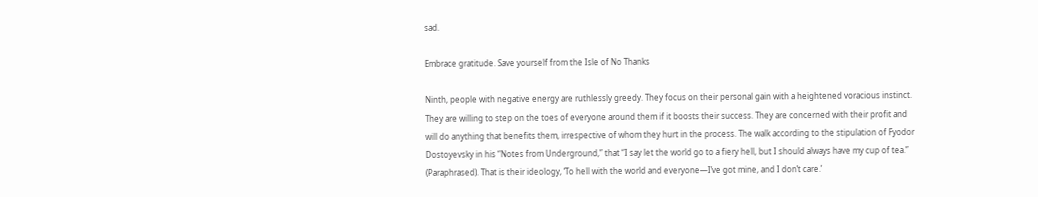sad.

Embrace gratitude. Save yourself from the Isle of No Thanks

Ninth, people with negative energy are ruthlessly greedy. They focus on their personal gain with a heightened voracious instinct. They are willing to step on the toes of everyone around them if it boosts their success. They are concerned with their profit and will do anything that benefits them, irrespective of whom they hurt in the process. The walk according to the stipulation of Fyodor Dostoyevsky in his “Notes from Underground,” that “I say let the world go to a fiery hell, but I should always have my cup of tea.” (Paraphrased). That is their ideology, ‘To hell with the world and everyone—I’ve got mine, and I don’t care.’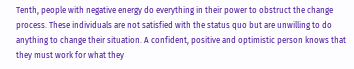Tenth, people with negative energy do everything in their power to obstruct the change process. These individuals are not satisfied with the status quo but are unwilling to do anything to change their situation. A confident, positive and optimistic person knows that they must work for what they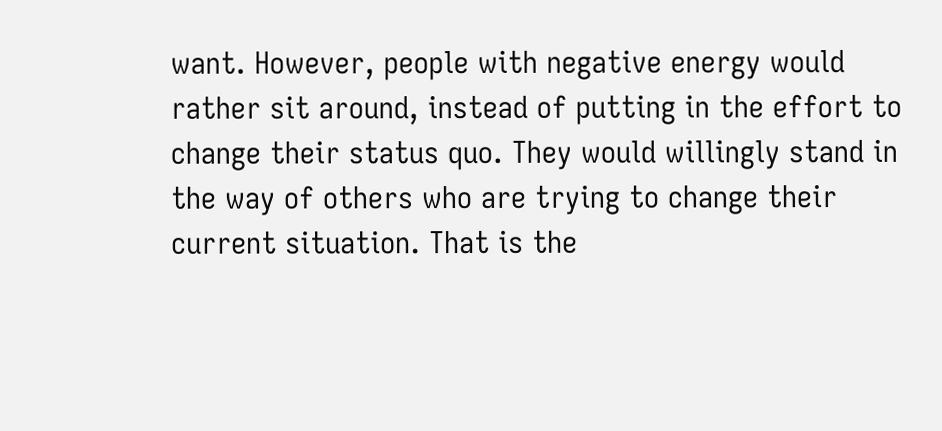want. However, people with negative energy would rather sit around, instead of putting in the effort to change their status quo. They would willingly stand in the way of others who are trying to change their current situation. That is the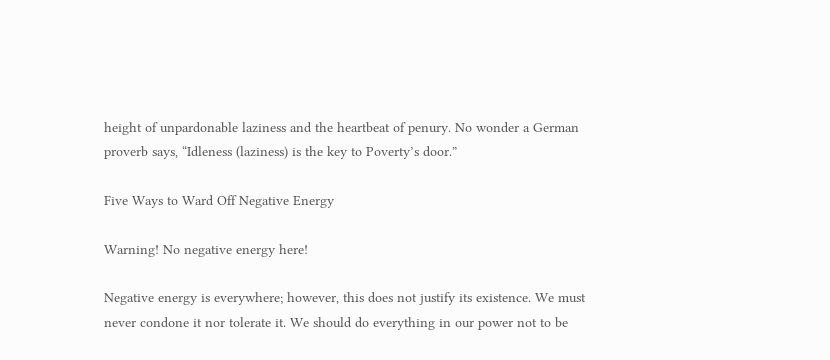height of unpardonable laziness and the heartbeat of penury. No wonder a German proverb says, “Idleness (laziness) is the key to Poverty’s door.”

Five Ways to Ward Off Negative Energy

Warning! No negative energy here!

Negative energy is everywhere; however, this does not justify its existence. We must never condone it nor tolerate it. We should do everything in our power not to be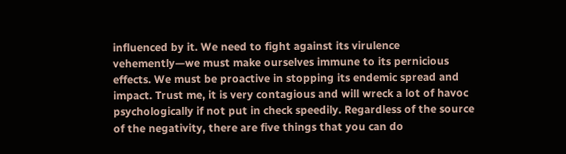influenced by it. We need to fight against its virulence vehemently—we must make ourselves immune to its pernicious effects. We must be proactive in stopping its endemic spread and impact. Trust me, it is very contagious and will wreck a lot of havoc psychologically if not put in check speedily. Regardless of the source of the negativity, there are five things that you can do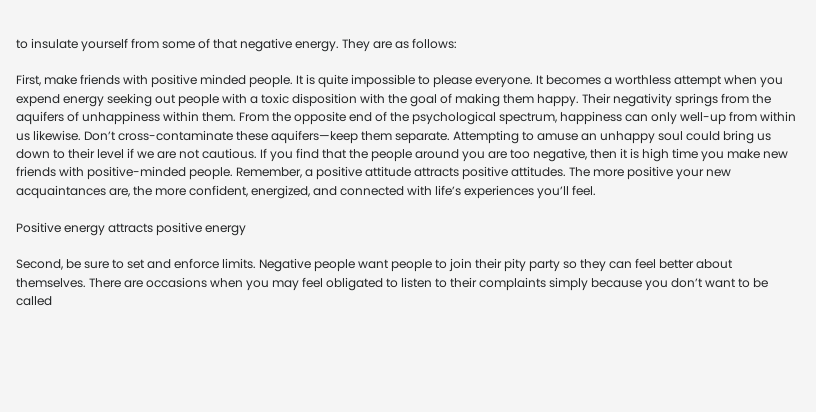to insulate yourself from some of that negative energy. They are as follows:

First, make friends with positive minded people. It is quite impossible to please everyone. It becomes a worthless attempt when you expend energy seeking out people with a toxic disposition with the goal of making them happy. Their negativity springs from the aquifers of unhappiness within them. From the opposite end of the psychological spectrum, happiness can only well-up from within us likewise. Don’t cross-contaminate these aquifers—keep them separate. Attempting to amuse an unhappy soul could bring us down to their level if we are not cautious. If you find that the people around you are too negative, then it is high time you make new friends with positive-minded people. Remember, a positive attitude attracts positive attitudes. The more positive your new acquaintances are, the more confident, energized, and connected with life’s experiences you’ll feel.

Positive energy attracts positive energy

Second, be sure to set and enforce limits. Negative people want people to join their pity party so they can feel better about themselves. There are occasions when you may feel obligated to listen to their complaints simply because you don’t want to be called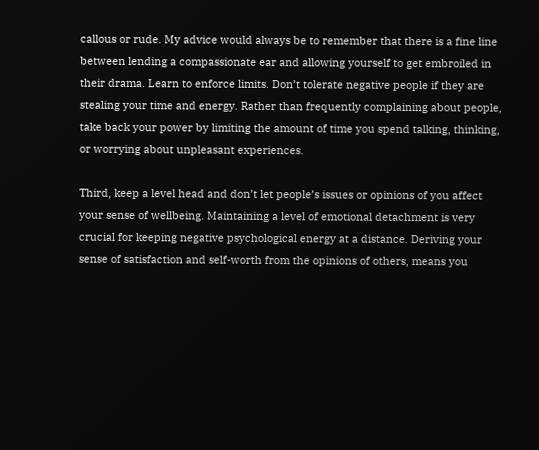callous or rude. My advice would always be to remember that there is a fine line between lending a compassionate ear and allowing yourself to get embroiled in their drama. Learn to enforce limits. Don’t tolerate negative people if they are stealing your time and energy. Rather than frequently complaining about people, take back your power by limiting the amount of time you spend talking, thinking, or worrying about unpleasant experiences.

Third, keep a level head and don’t let people’s issues or opinions of you affect your sense of wellbeing. Maintaining a level of emotional detachment is very crucial for keeping negative psychological energy at a distance. Deriving your sense of satisfaction and self-worth from the opinions of others, means you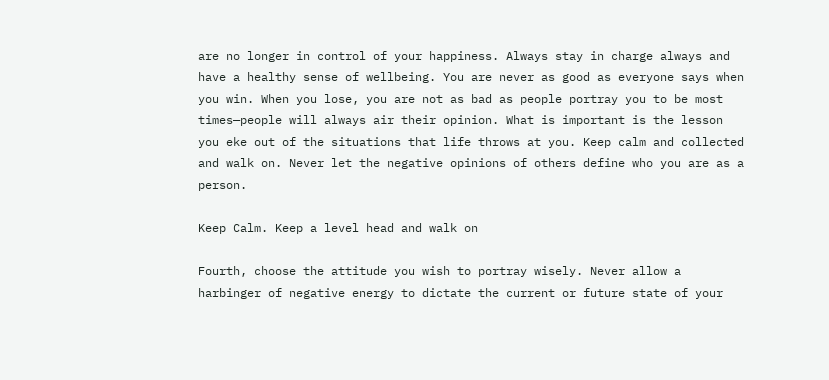are no longer in control of your happiness. Always stay in charge always and have a healthy sense of wellbeing. You are never as good as everyone says when you win. When you lose, you are not as bad as people portray you to be most times—people will always air their opinion. What is important is the lesson you eke out of the situations that life throws at you. Keep calm and collected and walk on. Never let the negative opinions of others define who you are as a person.

Keep Calm. Keep a level head and walk on

Fourth, choose the attitude you wish to portray wisely. Never allow a harbinger of negative energy to dictate the current or future state of your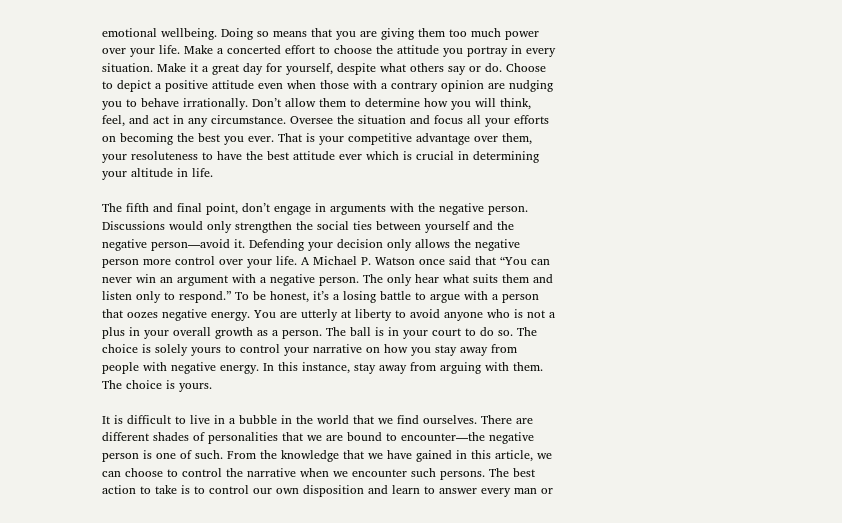emotional wellbeing. Doing so means that you are giving them too much power over your life. Make a concerted effort to choose the attitude you portray in every situation. Make it a great day for yourself, despite what others say or do. Choose to depict a positive attitude even when those with a contrary opinion are nudging you to behave irrationally. Don’t allow them to determine how you will think, feel, and act in any circumstance. Oversee the situation and focus all your efforts on becoming the best you ever. That is your competitive advantage over them, your resoluteness to have the best attitude ever which is crucial in determining your altitude in life.

The fifth and final point, don’t engage in arguments with the negative person. Discussions would only strengthen the social ties between yourself and the negative person—avoid it. Defending your decision only allows the negative person more control over your life. A Michael P. Watson once said that “You can never win an argument with a negative person. The only hear what suits them and listen only to respond.” To be honest, it’s a losing battle to argue with a person that oozes negative energy. You are utterly at liberty to avoid anyone who is not a plus in your overall growth as a person. The ball is in your court to do so. The choice is solely yours to control your narrative on how you stay away from people with negative energy. In this instance, stay away from arguing with them. The choice is yours.

It is difficult to live in a bubble in the world that we find ourselves. There are different shades of personalities that we are bound to encounter—the negative person is one of such. From the knowledge that we have gained in this article, we can choose to control the narrative when we encounter such persons. The best action to take is to control our own disposition and learn to answer every man or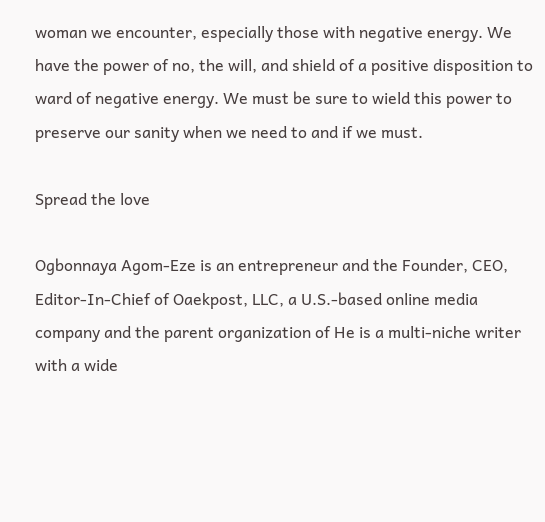woman we encounter, especially those with negative energy. We have the power of no, the will, and shield of a positive disposition to ward of negative energy. We must be sure to wield this power to preserve our sanity when we need to and if we must.

Spread the love

Ogbonnaya Agom-Eze is an entrepreneur and the Founder, CEO, Editor-In-Chief of Oaekpost, LLC, a U.S.-based online media company and the parent organization of He is a multi-niche writer with a wide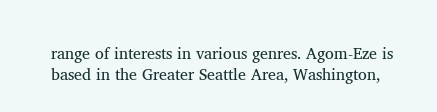range of interests in various genres. Agom-Eze is based in the Greater Seattle Area, Washington,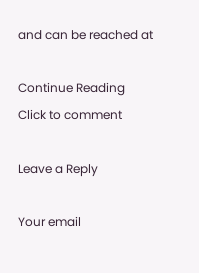and can be reached at

Continue Reading
Click to comment

Leave a Reply

Your email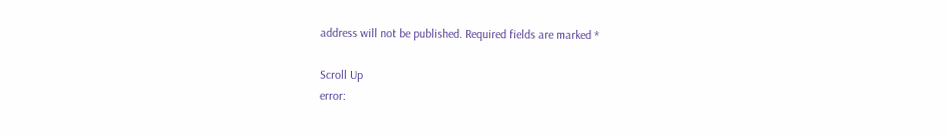address will not be published. Required fields are marked *

Scroll Up
error: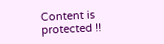Content is protected !!